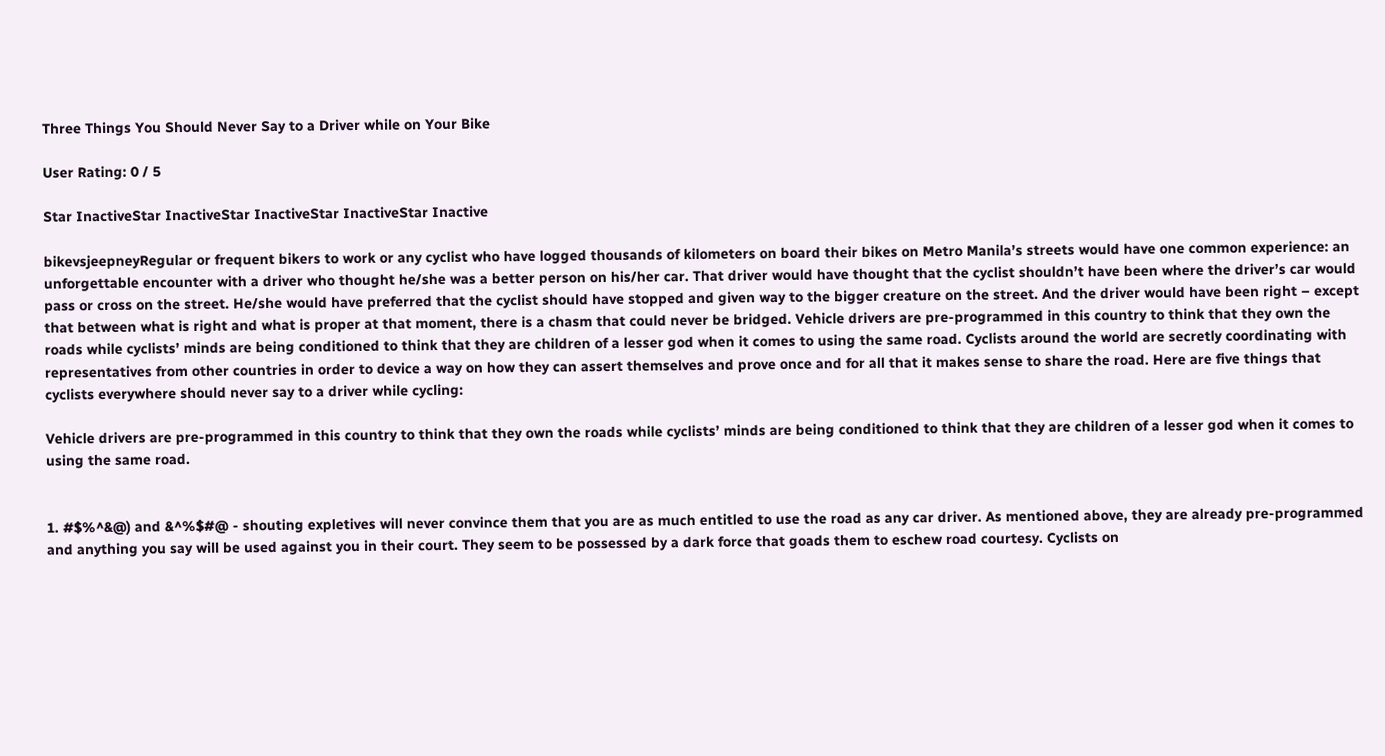Three Things You Should Never Say to a Driver while on Your Bike

User Rating: 0 / 5

Star InactiveStar InactiveStar InactiveStar InactiveStar Inactive

bikevsjeepneyRegular or frequent bikers to work or any cyclist who have logged thousands of kilometers on board their bikes on Metro Manila’s streets would have one common experience: an unforgettable encounter with a driver who thought he/she was a better person on his/her car. That driver would have thought that the cyclist shouldn’t have been where the driver’s car would pass or cross on the street. He/she would have preferred that the cyclist should have stopped and given way to the bigger creature on the street. And the driver would have been right – except that between what is right and what is proper at that moment, there is a chasm that could never be bridged. Vehicle drivers are pre-programmed in this country to think that they own the roads while cyclists’ minds are being conditioned to think that they are children of a lesser god when it comes to using the same road. Cyclists around the world are secretly coordinating with representatives from other countries in order to device a way on how they can assert themselves and prove once and for all that it makes sense to share the road. Here are five things that cyclists everywhere should never say to a driver while cycling:

Vehicle drivers are pre-programmed in this country to think that they own the roads while cyclists’ minds are being conditioned to think that they are children of a lesser god when it comes to using the same road.


1. #$%^&@) and &^%$#@ - shouting expletives will never convince them that you are as much entitled to use the road as any car driver. As mentioned above, they are already pre-programmed and anything you say will be used against you in their court. They seem to be possessed by a dark force that goads them to eschew road courtesy. Cyclists on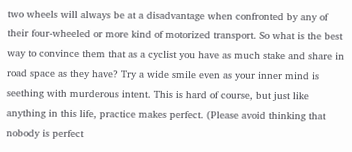two wheels will always be at a disadvantage when confronted by any of their four-wheeled or more kind of motorized transport. So what is the best way to convince them that as a cyclist you have as much stake and share in road space as they have? Try a wide smile even as your inner mind is seething with murderous intent. This is hard of course, but just like anything in this life, practice makes perfect. (Please avoid thinking that nobody is perfect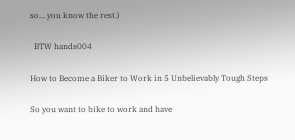so… you know the rest.)

  BTW hands004

How to Become a Biker to Work in 5 Unbelievably Tough Steps

So you want to bike to work and have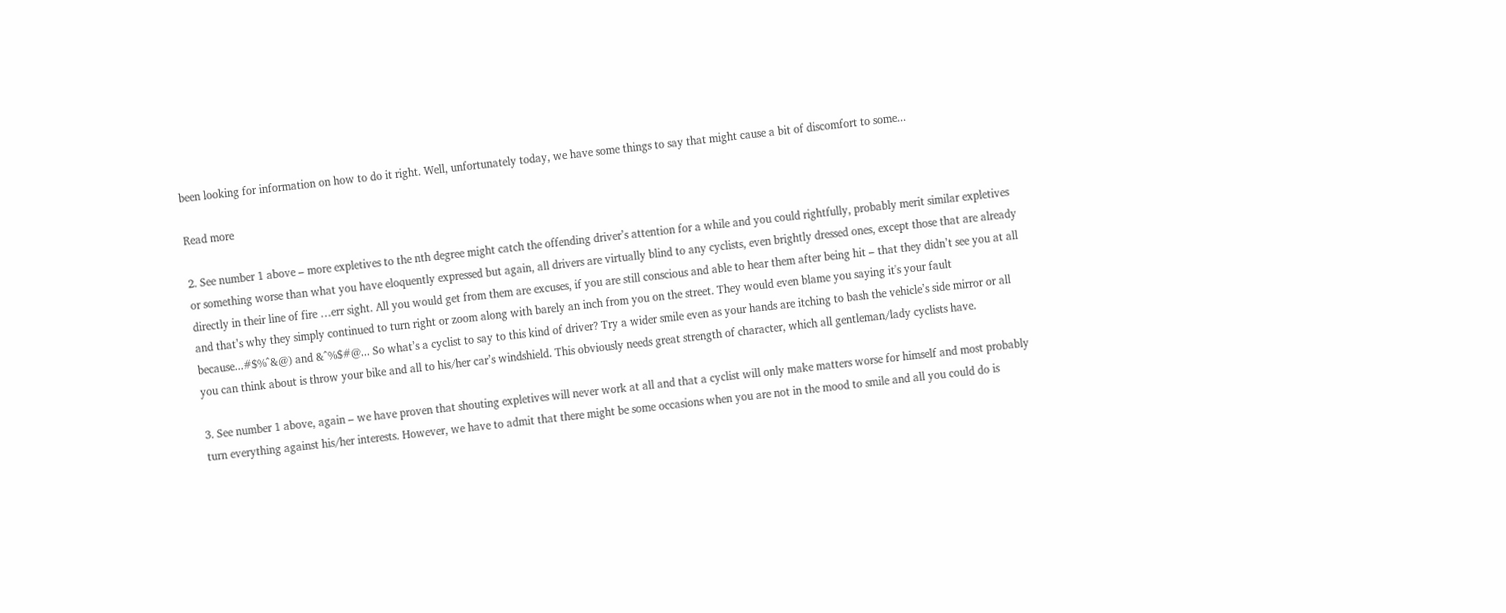been looking for information on how to do it right. Well, unfortunately today, we have some things to say that might cause a bit of discomfort to some...

Read more

2. See number 1 above – more expletives to the nth degree might catch the offending driver’s attention for a while and you could rightfully, probably merit similar expletives or something worse than what you have eloquently expressed but again, all drivers are virtually blind to any cyclists, even brightly dressed ones, except those that are already directly in their line of fire …err sight. All you would get from them are excuses, if you are still conscious and able to hear them after being hit – that they didn’t see you at all and that’s why they simply continued to turn right or zoom along with barely an inch from you on the street. They would even blame you saying it's your fault because...#$%^&@) and &^%$#@... So what’s a cyclist to say to this kind of driver? Try a wider smile even as your hands are itching to bash the vehicle’s side mirror or all you can think about is throw your bike and all to his/her car’s windshield. This obviously needs great strength of character, which all gentleman/lady cyclists have.

3. See number 1 above, again – we have proven that shouting expletives will never work at all and that a cyclist will only make matters worse for himself and most probably turn everything against his/her interests. However, we have to admit that there might be some occasions when you are not in the mood to smile and all you could do is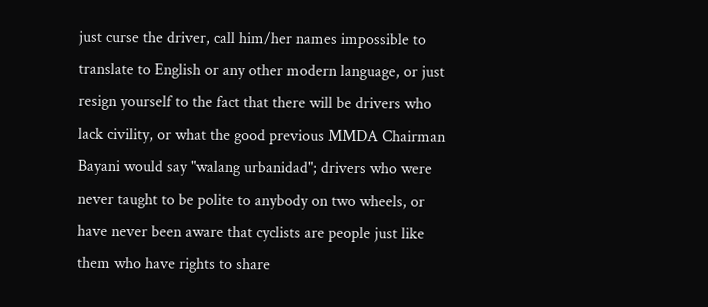just curse the driver, call him/her names impossible to translate to English or any other modern language, or just resign yourself to the fact that there will be drivers who lack civility, or what the good previous MMDA Chairman Bayani would say "walang urbanidad"; drivers who were never taught to be polite to anybody on two wheels, or have never been aware that cyclists are people just like them who have rights to share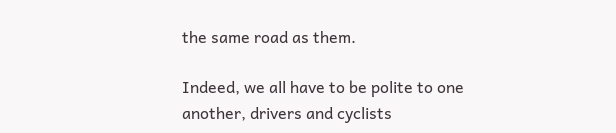the same road as them.

Indeed, we all have to be polite to one another, drivers and cyclists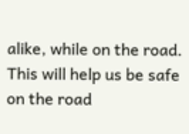alike, while on the road. This will help us be safe on the road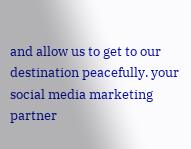and allow us to get to our destination peacefully. your social media marketing partner